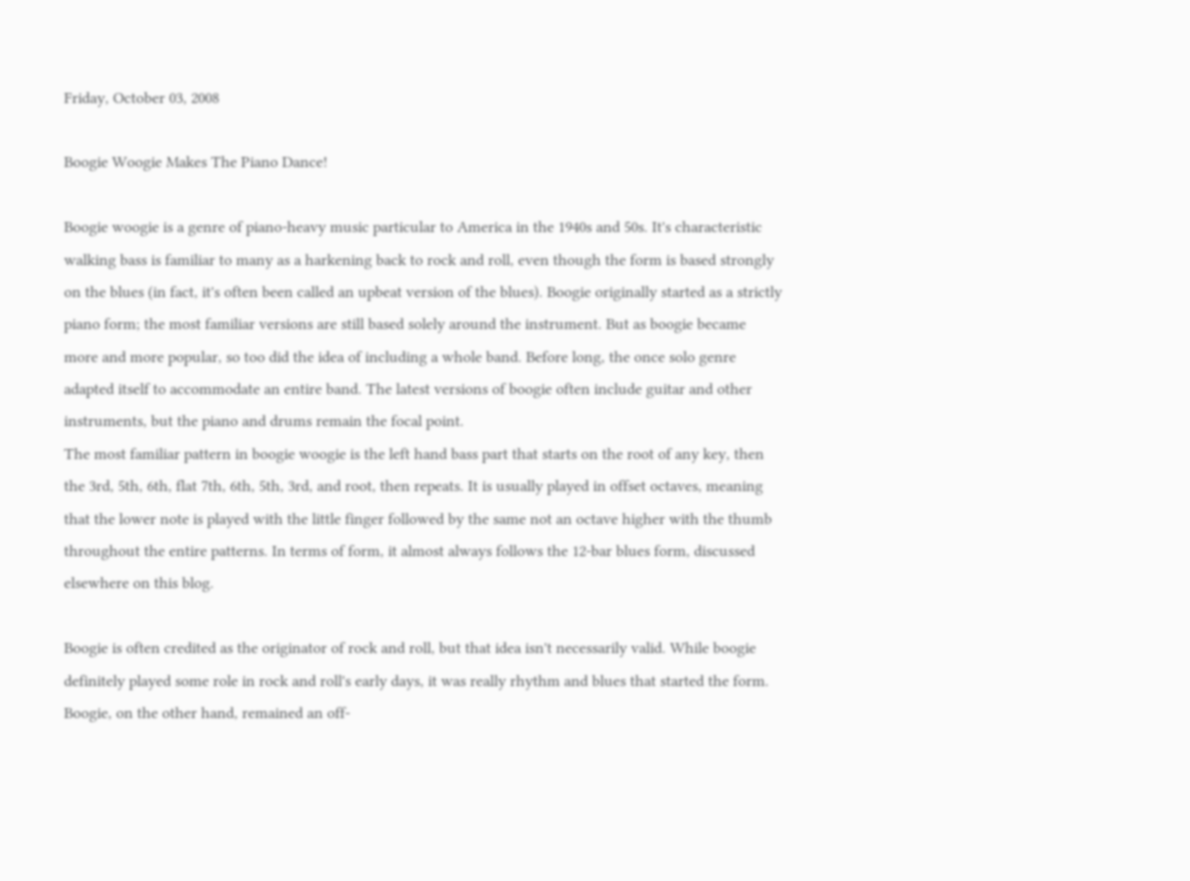Friday, October 03, 2008

Boogie Woogie Makes The Piano Dance!

Boogie woogie is a genre of piano-heavy music particular to America in the 1940s and 50s. It's characteristic walking bass is familiar to many as a harkening back to rock and roll, even though the form is based strongly on the blues (in fact, it's often been called an upbeat version of the blues). Boogie originally started as a strictly piano form; the most familiar versions are still based solely around the instrument. But as boogie became more and more popular, so too did the idea of including a whole band. Before long, the once solo genre adapted itself to accommodate an entire band. The latest versions of boogie often include guitar and other instruments, but the piano and drums remain the focal point.
The most familiar pattern in boogie woogie is the left hand bass part that starts on the root of any key, then the 3rd, 5th, 6th, flat 7th, 6th, 5th, 3rd, and root, then repeats. It is usually played in offset octaves, meaning that the lower note is played with the little finger followed by the same not an octave higher with the thumb throughout the entire patterns. In terms of form, it almost always follows the 12-bar blues form, discussed elsewhere on this blog.

Boogie is often credited as the originator of rock and roll, but that idea isn't necessarily valid. While boogie definitely played some role in rock and roll's early days, it was really rhythm and blues that started the form. Boogie, on the other hand, remained an off-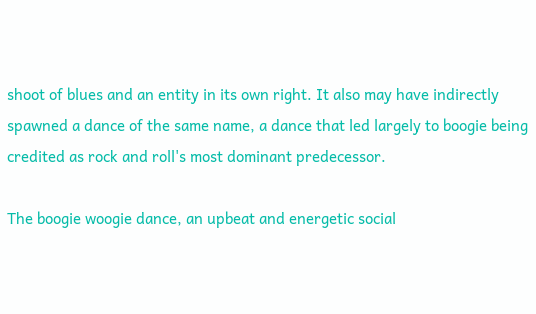shoot of blues and an entity in its own right. It also may have indirectly spawned a dance of the same name, a dance that led largely to boogie being credited as rock and roll's most dominant predecessor.

The boogie woogie dance, an upbeat and energetic social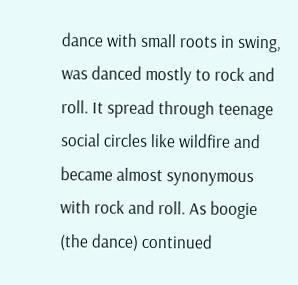dance with small roots in swing, was danced mostly to rock and roll. It spread through teenage social circles like wildfire and became almost synonymous with rock and roll. As boogie (the dance) continued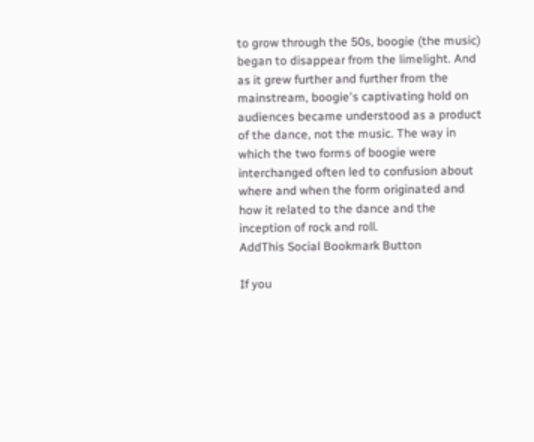to grow through the 50s, boogie (the music) began to disappear from the limelight. And as it grew further and further from the mainstream, boogie's captivating hold on audiences became understood as a product of the dance, not the music. The way in which the two forms of boogie were interchanged often led to confusion about where and when the form originated and how it related to the dance and the inception of rock and roll.
AddThis Social Bookmark Button

If you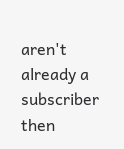aren't already a subscriber then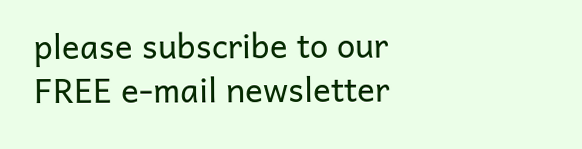please subscribe to our FREE e-mail newsletter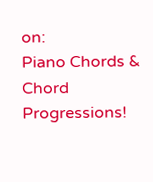on:
Piano Chords & Chord Progressions!